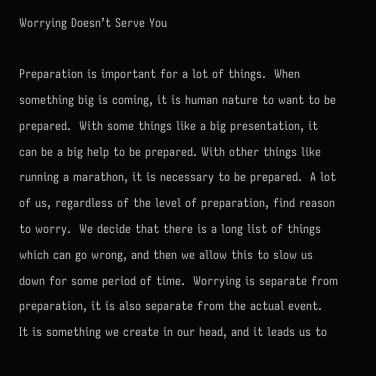Worrying Doesn’t Serve You

Preparation is important for a lot of things.  When something big is coming, it is human nature to want to be prepared.  With some things like a big presentation, it can be a big help to be prepared. With other things like running a marathon, it is necessary to be prepared.  A lot of us, regardless of the level of preparation, find reason to worry.  We decide that there is a long list of things which can go wrong, and then we allow this to slow us down for some period of time.  Worrying is separate from preparation, it is also separate from the actual event.  It is something we create in our head, and it leads us to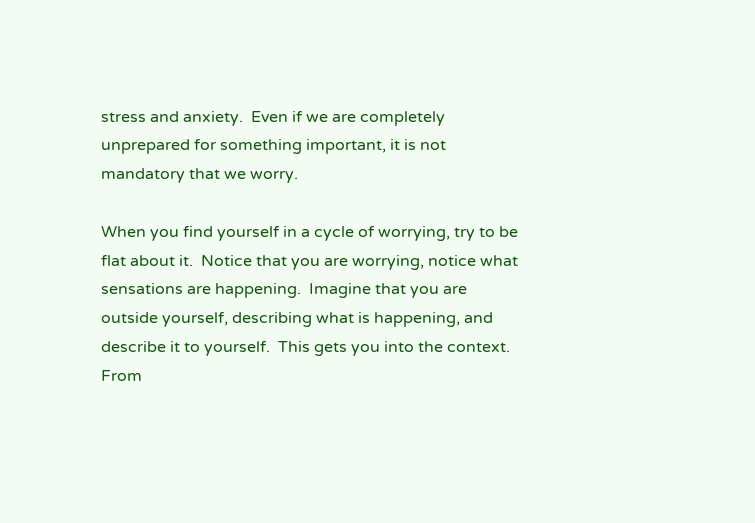stress and anxiety.  Even if we are completely unprepared for something important, it is not mandatory that we worry.

When you find yourself in a cycle of worrying, try to be flat about it.  Notice that you are worrying, notice what sensations are happening.  Imagine that you are outside yourself, describing what is happening, and describe it to yourself.  This gets you into the context.  From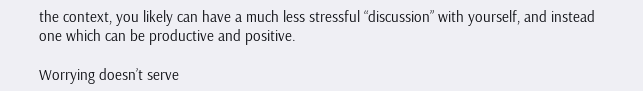the context, you likely can have a much less stressful “discussion” with yourself, and instead one which can be productive and positive.

Worrying doesn’t serve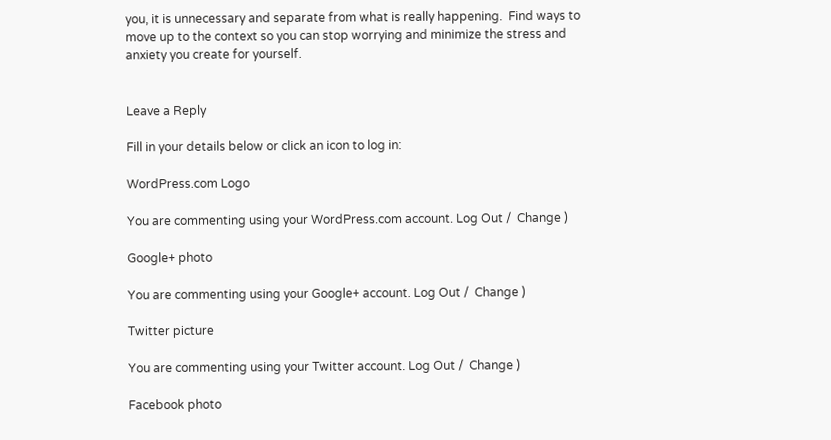you, it is unnecessary and separate from what is really happening.  Find ways to move up to the context so you can stop worrying and minimize the stress and anxiety you create for yourself.


Leave a Reply

Fill in your details below or click an icon to log in:

WordPress.com Logo

You are commenting using your WordPress.com account. Log Out /  Change )

Google+ photo

You are commenting using your Google+ account. Log Out /  Change )

Twitter picture

You are commenting using your Twitter account. Log Out /  Change )

Facebook photo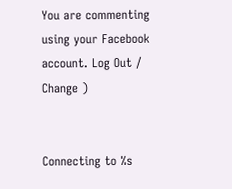You are commenting using your Facebook account. Log Out /  Change )


Connecting to %s